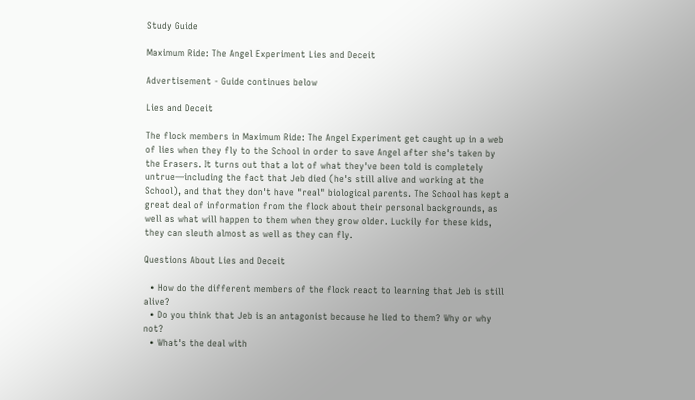Study Guide

Maximum Ride: The Angel Experiment Lies and Deceit

Advertisement - Guide continues below

Lies and Deceit

The flock members in Maximum Ride: The Angel Experiment get caught up in a web of lies when they fly to the School in order to save Angel after she's taken by the Erasers. It turns out that a lot of what they've been told is completely untrue—including the fact that Jeb died (he's still alive and working at the School), and that they don't have "real" biological parents. The School has kept a great deal of information from the flock about their personal backgrounds, as well as what will happen to them when they grow older. Luckily for these kids, they can sleuth almost as well as they can fly.

Questions About Lies and Deceit

  • How do the different members of the flock react to learning that Jeb is still alive?
  • Do you think that Jeb is an antagonist because he lied to them? Why or why not?
  • What's the deal with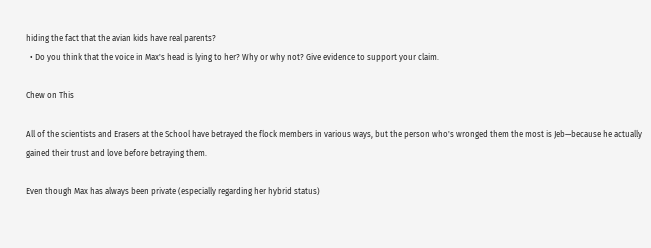hiding the fact that the avian kids have real parents?
  • Do you think that the voice in Max's head is lying to her? Why or why not? Give evidence to support your claim.

Chew on This

All of the scientists and Erasers at the School have betrayed the flock members in various ways, but the person who's wronged them the most is Jeb—because he actually gained their trust and love before betraying them.

Even though Max has always been private (especially regarding her hybrid status)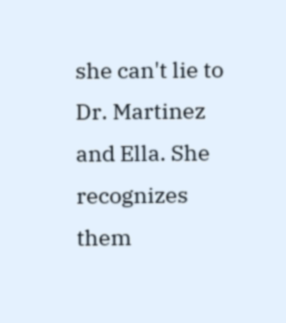she can't lie to Dr. Martinez and Ella. She recognizes them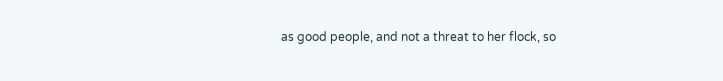as good people, and not a threat to her flock, so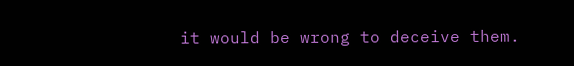it would be wrong to deceive them.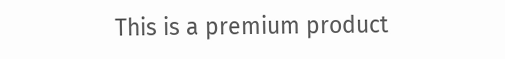This is a premium product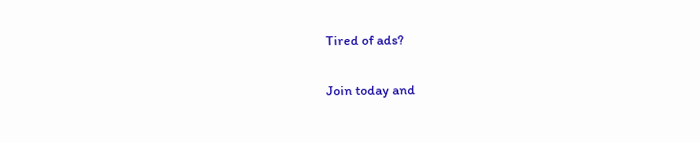Tired of ads?

Join today and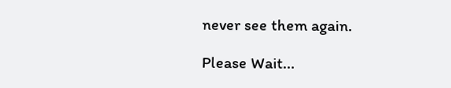never see them again.

Please Wait...